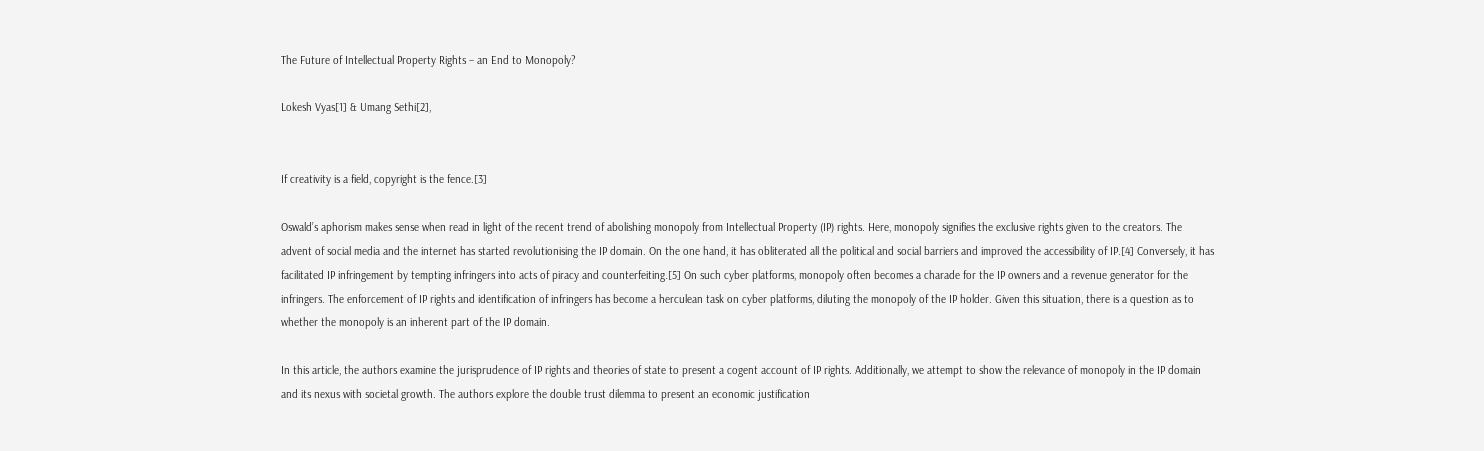The Future of Intellectual Property Rights – an End to Monopoly?

Lokesh Vyas[1] & Umang Sethi[2],


If creativity is a field, copyright is the fence.[3]

Oswald’s aphorism makes sense when read in light of the recent trend of abolishing monopoly from Intellectual Property (IP) rights. Here, monopoly signifies the exclusive rights given to the creators. The advent of social media and the internet has started revolutionising the IP domain. On the one hand, it has obliterated all the political and social barriers and improved the accessibility of IP.[4] Conversely, it has facilitated IP infringement by tempting infringers into acts of piracy and counterfeiting.[5] On such cyber platforms, monopoly often becomes a charade for the IP owners and a revenue generator for the infringers. The enforcement of IP rights and identification of infringers has become a herculean task on cyber platforms, diluting the monopoly of the IP holder. Given this situation, there is a question as to whether the monopoly is an inherent part of the IP domain.

In this article, the authors examine the jurisprudence of IP rights and theories of state to present a cogent account of IP rights. Additionally, we attempt to show the relevance of monopoly in the IP domain and its nexus with societal growth. The authors explore the double trust dilemma to present an economic justification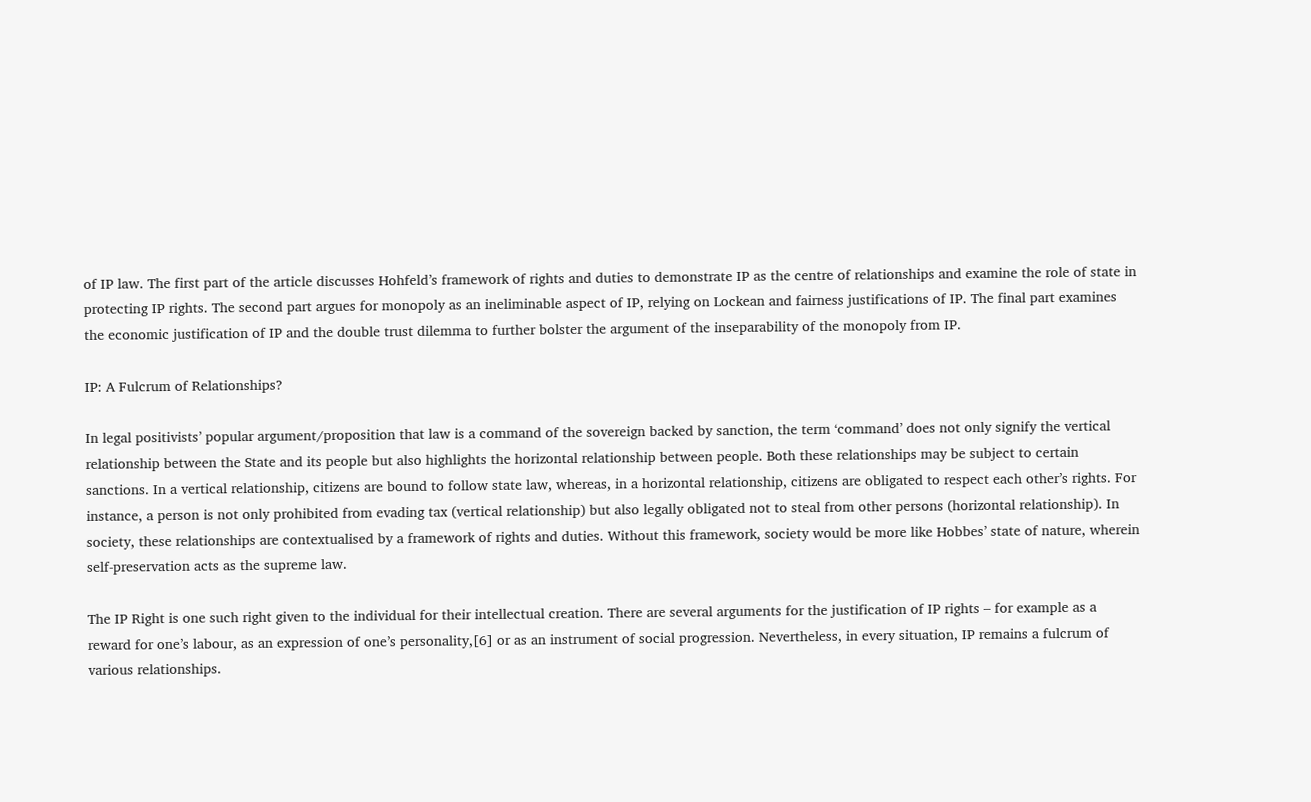of IP law. The first part of the article discusses Hohfeld’s framework of rights and duties to demonstrate IP as the centre of relationships and examine the role of state in protecting IP rights. The second part argues for monopoly as an ineliminable aspect of IP, relying on Lockean and fairness justifications of IP. The final part examines the economic justification of IP and the double trust dilemma to further bolster the argument of the inseparability of the monopoly from IP.

IP: A Fulcrum of Relationships?

In legal positivists’ popular argument/proposition that law is a command of the sovereign backed by sanction, the term ‘command’ does not only signify the vertical relationship between the State and its people but also highlights the horizontal relationship between people. Both these relationships may be subject to certain sanctions. In a vertical relationship, citizens are bound to follow state law, whereas, in a horizontal relationship, citizens are obligated to respect each other’s rights. For instance, a person is not only prohibited from evading tax (vertical relationship) but also legally obligated not to steal from other persons (horizontal relationship). In society, these relationships are contextualised by a framework of rights and duties. Without this framework, society would be more like Hobbes’ state of nature, wherein self-preservation acts as the supreme law.

The IP Right is one such right given to the individual for their intellectual creation. There are several arguments for the justification of IP rights – for example as a reward for one’s labour, as an expression of one’s personality,[6] or as an instrument of social progression. Nevertheless, in every situation, IP remains a fulcrum of various relationships.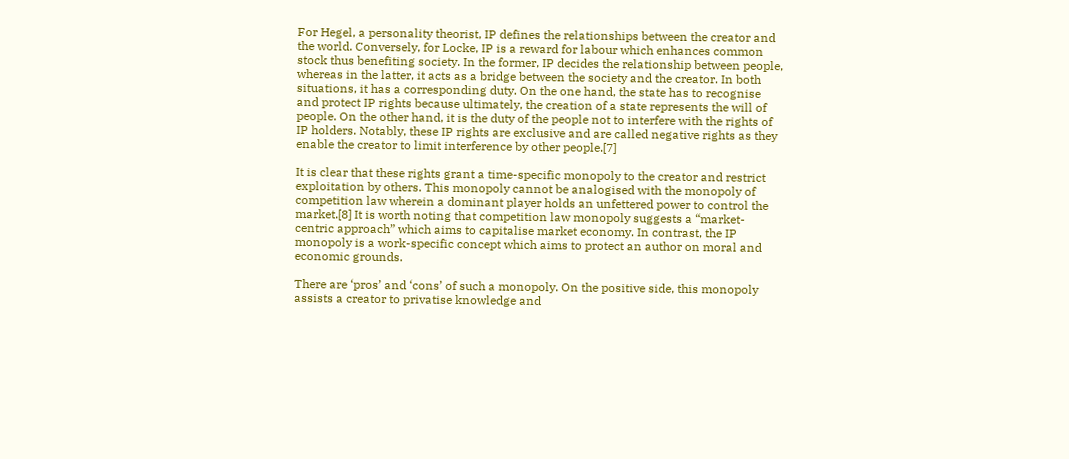For Hegel, a personality theorist, IP defines the relationships between the creator and the world. Conversely, for Locke, IP is a reward for labour which enhances common stock thus benefiting society. In the former, IP decides the relationship between people, whereas in the latter, it acts as a bridge between the society and the creator. In both situations, it has a corresponding duty. On the one hand, the state has to recognise and protect IP rights because ultimately, the creation of a state represents the will of people. On the other hand, it is the duty of the people not to interfere with the rights of IP holders. Notably, these IP rights are exclusive and are called negative rights as they enable the creator to limit interference by other people.[7]

It is clear that these rights grant a time-specific monopoly to the creator and restrict exploitation by others. This monopoly cannot be analogised with the monopoly of competition law wherein a dominant player holds an unfettered power to control the market.[8] It is worth noting that competition law monopoly suggests a “market-centric approach” which aims to capitalise market economy. In contrast, the IP monopoly is a work-specific concept which aims to protect an author on moral and economic grounds.

There are ‘pros’ and ‘cons’ of such a monopoly. On the positive side, this monopoly assists a creator to privatise knowledge and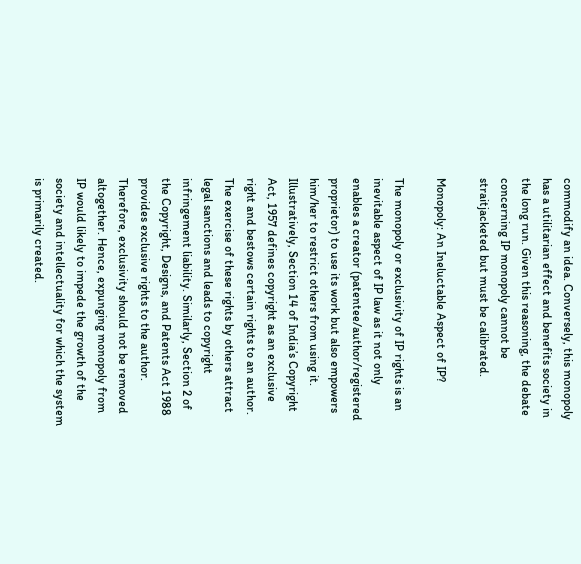commodify an idea. Conversely, this monopoly has a utilitarian effect and benefits society in the long run. Given this reasoning, the debate concerning IP monopoly cannot be straitjacketed but must be calibrated.

Monopoly: An Ineluctable Aspect of IP?

The monopoly or exclusivity of IP rights is an inevitable aspect of IP law as it not only enables a creator (patentee/author/registered proprietor) to use its work but also empowers him/her to restrict others from using it. Illustratively, Section 14 of India’s Copyright Act, 1957 defines copyright as an exclusive right and bestows certain rights to an author. The exercise of these rights by others attract legal sanctions and leads to copyright infringement liability. Similarly, Section 2 of the Copyright, Designs, and Patents Act 1988 provides exclusive rights to the author. Therefore, exclusivity should not be removed altogether. Hence, expunging monopoly from IP would likely to impede the growth of the society and intellectuality for which the system is primarily created.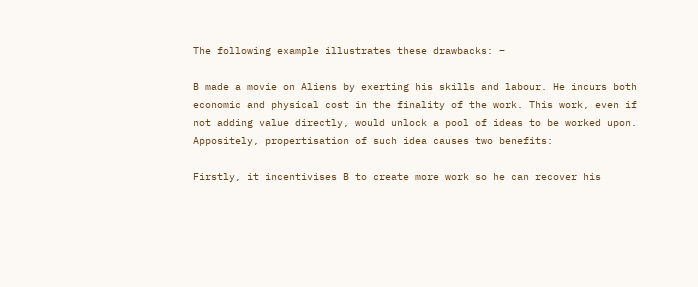The following example illustrates these drawbacks: –

B made a movie on Aliens by exerting his skills and labour. He incurs both economic and physical cost in the finality of the work. This work, even if not adding value directly, would unlock a pool of ideas to be worked upon. Appositely, propertisation of such idea causes two benefits:

Firstly, it incentivises B to create more work so he can recover his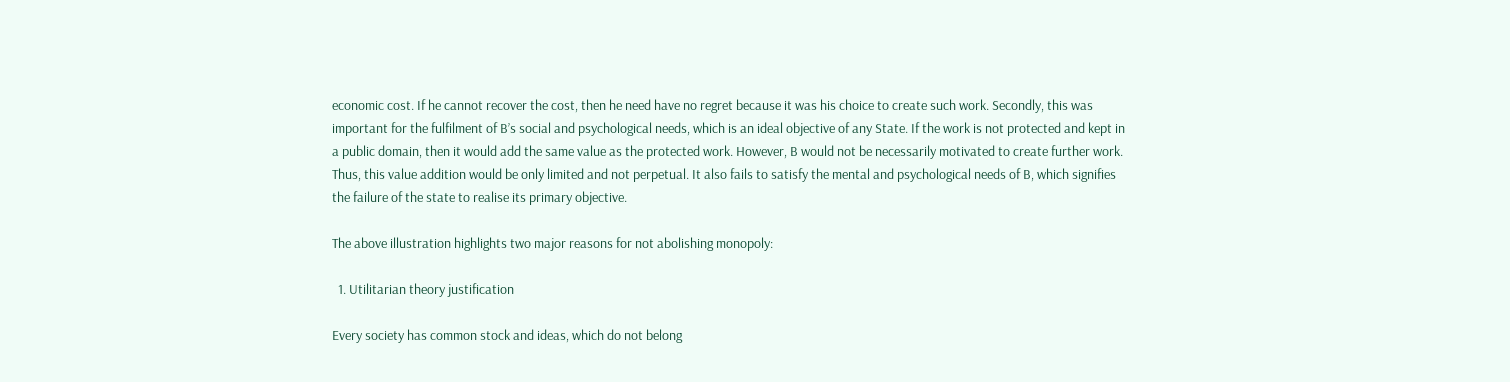economic cost. If he cannot recover the cost, then he need have no regret because it was his choice to create such work. Secondly, this was important for the fulfilment of B’s social and psychological needs, which is an ideal objective of any State. If the work is not protected and kept in a public domain, then it would add the same value as the protected work. However, B would not be necessarily motivated to create further work. Thus, this value addition would be only limited and not perpetual. It also fails to satisfy the mental and psychological needs of B, which signifies the failure of the state to realise its primary objective.

The above illustration highlights two major reasons for not abolishing monopoly:

  1. Utilitarian theory justification

Every society has common stock and ideas, which do not belong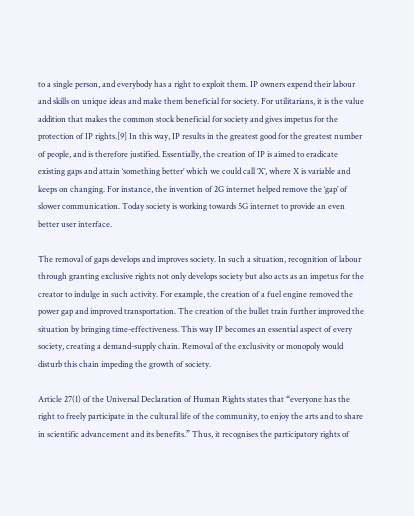to a single person, and everybody has a right to exploit them. IP owners expend their labour and skills on unique ideas and make them beneficial for society. For utilitarians, it is the value addition that makes the common stock beneficial for society and gives impetus for the protection of IP rights.[9] In this way, IP results in the greatest good for the greatest number of people, and is therefore justified. Essentially, the creation of IP is aimed to eradicate existing gaps and attain ‘something better’ which we could call ‘X’, where X is variable and keeps on changing. For instance, the invention of 2G internet helped remove the ‘gap’ of slower communication. Today society is working towards 5G internet to provide an even better user interface.

The removal of gaps develops and improves society. In such a situation, recognition of labour through granting exclusive rights not only develops society but also acts as an impetus for the creator to indulge in such activity. For example, the creation of a fuel engine removed the power gap and improved transportation. The creation of the bullet train further improved the situation by bringing time-effectiveness. This way IP becomes an essential aspect of every society, creating a demand-supply chain. Removal of the exclusivity or monopoly would disturb this chain impeding the growth of society.

Article 27(1) of the Universal Declaration of Human Rights states that “everyone has the right to freely participate in the cultural life of the community, to enjoy the arts and to share in scientific advancement and its benefits.” Thus, it recognises the participatory rights of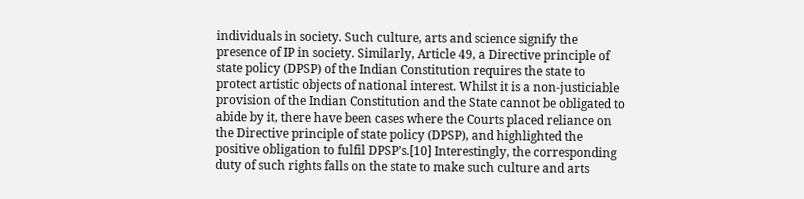individuals in society. Such culture, arts and science signify the presence of IP in society. Similarly, Article 49, a Directive principle of state policy (DPSP) of the Indian Constitution requires the state to protect artistic objects of national interest. Whilst it is a non-justiciable provision of the Indian Constitution and the State cannot be obligated to abide by it, there have been cases where the Courts placed reliance on the Directive principle of state policy (DPSP), and highlighted the positive obligation to fulfil DPSP’s.[10] Interestingly, the corresponding duty of such rights falls on the state to make such culture and arts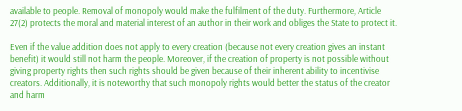available to people. Removal of monopoly would make the fulfilment of the duty. Furthermore, Article 27(2) protects the moral and material interest of an author in their work and obliges the State to protect it.

Even if the value addition does not apply to every creation (because not every creation gives an instant benefit) it would still not harm the people. Moreover, if the creation of property is not possible without giving property rights then such rights should be given because of their inherent ability to incentivise creators. Additionally, it is noteworthy that such monopoly rights would better the status of the creator and harm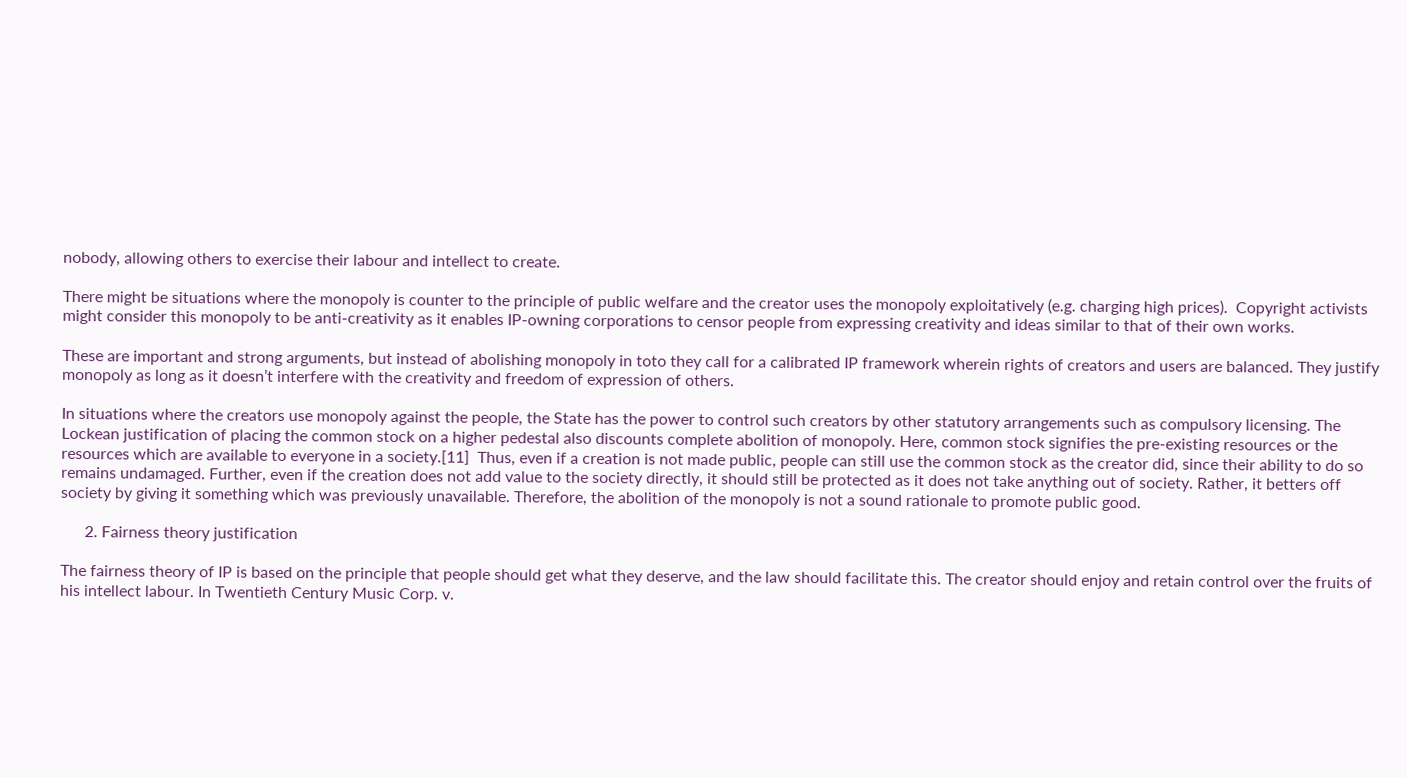nobody, allowing others to exercise their labour and intellect to create.

There might be situations where the monopoly is counter to the principle of public welfare and the creator uses the monopoly exploitatively (e.g. charging high prices).  Copyright activists might consider this monopoly to be anti-creativity as it enables IP-owning corporations to censor people from expressing creativity and ideas similar to that of their own works.

These are important and strong arguments, but instead of abolishing monopoly in toto they call for a calibrated IP framework wherein rights of creators and users are balanced. They justify monopoly as long as it doesn’t interfere with the creativity and freedom of expression of others.

In situations where the creators use monopoly against the people, the State has the power to control such creators by other statutory arrangements such as compulsory licensing. The Lockean justification of placing the common stock on a higher pedestal also discounts complete abolition of monopoly. Here, common stock signifies the pre-existing resources or the resources which are available to everyone in a society.[11]  Thus, even if a creation is not made public, people can still use the common stock as the creator did, since their ability to do so remains undamaged. Further, even if the creation does not add value to the society directly, it should still be protected as it does not take anything out of society. Rather, it betters off society by giving it something which was previously unavailable. Therefore, the abolition of the monopoly is not a sound rationale to promote public good.

      2. Fairness theory justification

The fairness theory of IP is based on the principle that people should get what they deserve, and the law should facilitate this. The creator should enjoy and retain control over the fruits of his intellect labour. In Twentieth Century Music Corp. v.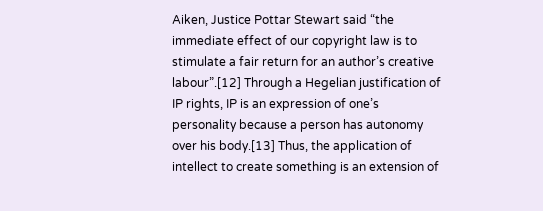Aiken, Justice Pottar Stewart said “the immediate effect of our copyright law is to stimulate a fair return for an author’s creative labour”.[12] Through a Hegelian justification of IP rights, IP is an expression of one’s personality because a person has autonomy over his body.[13] Thus, the application of intellect to create something is an extension of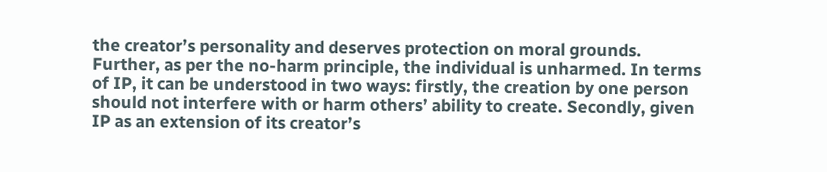the creator’s personality and deserves protection on moral grounds. Further, as per the no-harm principle, the individual is unharmed. In terms of IP, it can be understood in two ways: firstly, the creation by one person should not interfere with or harm others’ ability to create. Secondly, given IP as an extension of its creator’s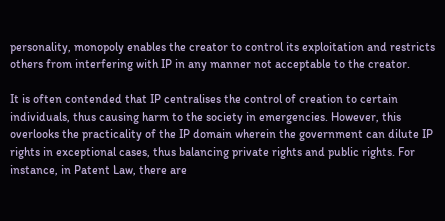personality, monopoly enables the creator to control its exploitation and restricts others from interfering with IP in any manner not acceptable to the creator.

It is often contended that IP centralises the control of creation to certain individuals, thus causing harm to the society in emergencies. However, this overlooks the practicality of the IP domain wherein the government can dilute IP rights in exceptional cases, thus balancing private rights and public rights. For instance, in Patent Law, there are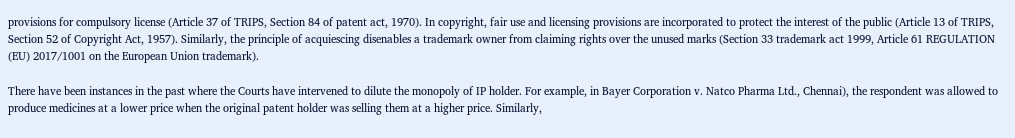provisions for compulsory license (Article 37 of TRIPS, Section 84 of patent act, 1970). In copyright, fair use and licensing provisions are incorporated to protect the interest of the public (Article 13 of TRIPS, Section 52 of Copyright Act, 1957). Similarly, the principle of acquiescing disenables a trademark owner from claiming rights over the unused marks (Section 33 trademark act 1999, Article 61 REGULATION (EU) 2017/1001 on the European Union trademark).

There have been instances in the past where the Courts have intervened to dilute the monopoly of IP holder. For example, in Bayer Corporation v. Natco Pharma Ltd., Chennai), the respondent was allowed to produce medicines at a lower price when the original patent holder was selling them at a higher price. Similarly,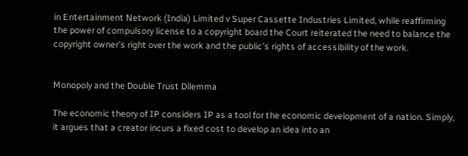in Entertainment Network (India) Limited v Super Cassette Industries Limited, while reaffirming the power of compulsory license to a copyright board the Court reiterated the need to balance the copyright owner’s right over the work and the public’s rights of accessibility of the work.


Monopoly and the Double Trust Dilemma

The economic theory of IP considers IP as a tool for the economic development of a nation. Simply, it argues that a creator incurs a fixed cost to develop an idea into an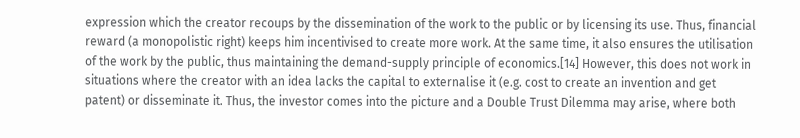expression which the creator recoups by the dissemination of the work to the public or by licensing its use. Thus, financial reward (a monopolistic right) keeps him incentivised to create more work. At the same time, it also ensures the utilisation of the work by the public, thus maintaining the demand-supply principle of economics.[14] However, this does not work in situations where the creator with an idea lacks the capital to externalise it (e.g. cost to create an invention and get patent) or disseminate it. Thus, the investor comes into the picture and a Double Trust Dilemma may arise, where both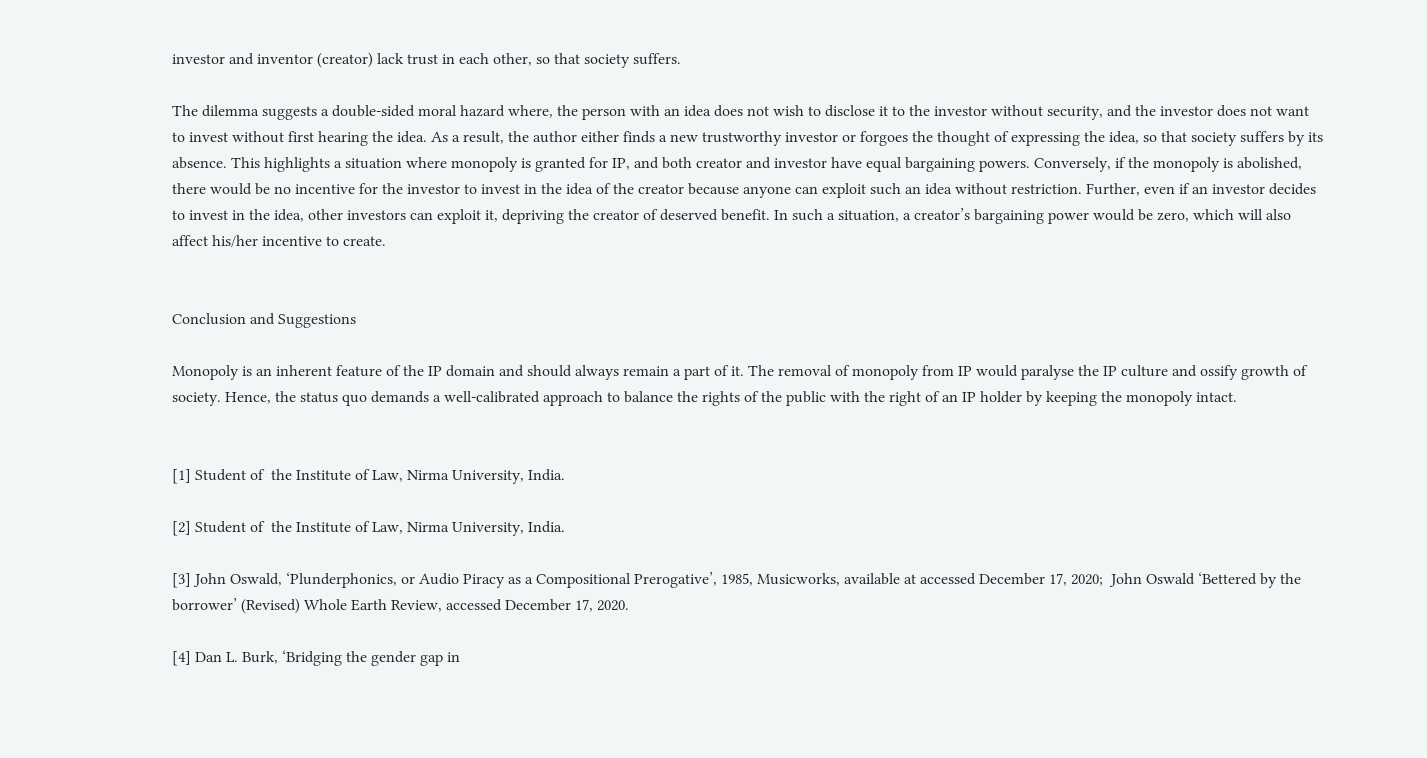investor and inventor (creator) lack trust in each other, so that society suffers.

The dilemma suggests a double-sided moral hazard where, the person with an idea does not wish to disclose it to the investor without security, and the investor does not want to invest without first hearing the idea. As a result, the author either finds a new trustworthy investor or forgoes the thought of expressing the idea, so that society suffers by its absence. This highlights a situation where monopoly is granted for IP, and both creator and investor have equal bargaining powers. Conversely, if the monopoly is abolished, there would be no incentive for the investor to invest in the idea of the creator because anyone can exploit such an idea without restriction. Further, even if an investor decides to invest in the idea, other investors can exploit it, depriving the creator of deserved benefit. In such a situation, a creator’s bargaining power would be zero, which will also affect his/her incentive to create.


Conclusion and Suggestions

Monopoly is an inherent feature of the IP domain and should always remain a part of it. The removal of monopoly from IP would paralyse the IP culture and ossify growth of society. Hence, the status quo demands a well-calibrated approach to balance the rights of the public with the right of an IP holder by keeping the monopoly intact.


[1] Student of  the Institute of Law, Nirma University, India.

[2] Student of  the Institute of Law, Nirma University, India.

[3] John Oswald, ‘Plunderphonics, or Audio Piracy as a Compositional Prerogative’, 1985, Musicworks, available at accessed December 17, 2020;  John Oswald ‘Bettered by the borrower’ (Revised) Whole Earth Review, accessed December 17, 2020.

[4] Dan L. Burk, ‘Bridging the gender gap in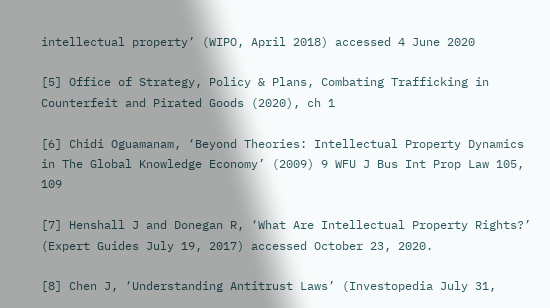intellectual property’ (WIPO, April 2018) accessed 4 June 2020

[5] Office of Strategy, Policy & Plans, Combating Trafficking in Counterfeit and Pirated Goods (2020), ch 1

[6] Chidi Oguamanam, ‘Beyond Theories: Intellectual Property Dynamics in The Global Knowledge Economy’ (2009) 9 WFU J Bus Int Prop Law 105, 109

[7] Henshall J and Donegan R, ‘What Are Intellectual Property Rights?’ (Expert Guides July 19, 2017) accessed October 23, 2020.

[8] Chen J, ‘Understanding Antitrust Laws’ (Investopedia July 31,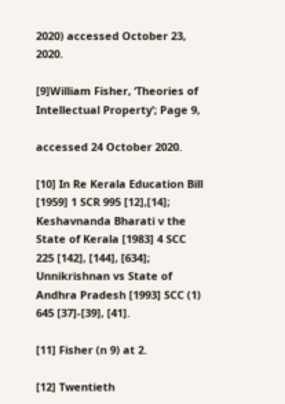2020) accessed October 23, 2020.

[9]William Fisher, ‘Theories of Intellectual Property’; Page 9,

accessed 24 October 2020.

[10] In Re Kerala Education Bill [1959] 1 SCR 995 [12],[14]; Keshavnanda Bharati v the State of Kerala [1983] 4 SCC 225 [142], [144], [634]; Unnikrishnan vs State of Andhra Pradesh [1993] SCC (1) 645 [37]-[39], [41].

[11] Fisher (n 9) at 2.

[12] Twentieth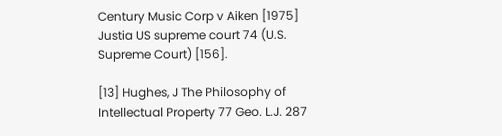Century Music Corp v Aiken [1975] Justia US supreme court 74 (U.S. Supreme Court) [156].

[13] Hughes, J The Philosophy of Intellectual Property 77 Geo. L.J. 287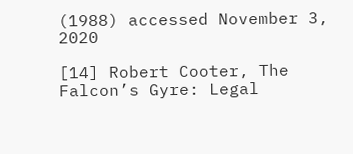(1988) accessed November 3, 2020

[14] Robert Cooter, The Falcon’s Gyre: Legal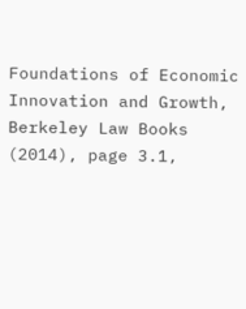Foundations of Economic Innovation and Growth, Berkeley Law Books  (2014), page 3.1,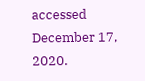accessed December 17, 2020.